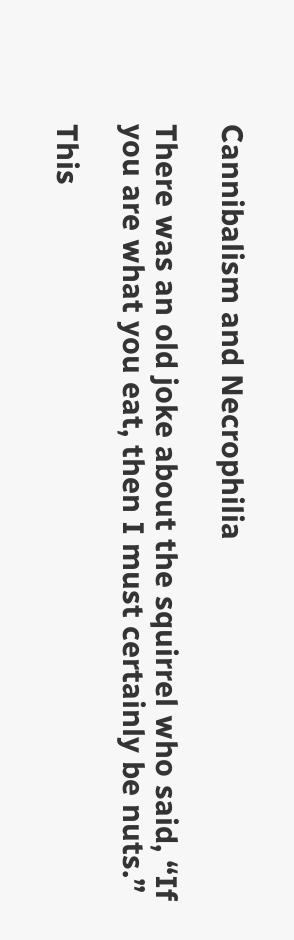Cannibalism and Necrophilia

There was an old joke about the squirrel who said, “If you are what you eat, then I must certainly be nuts.”

This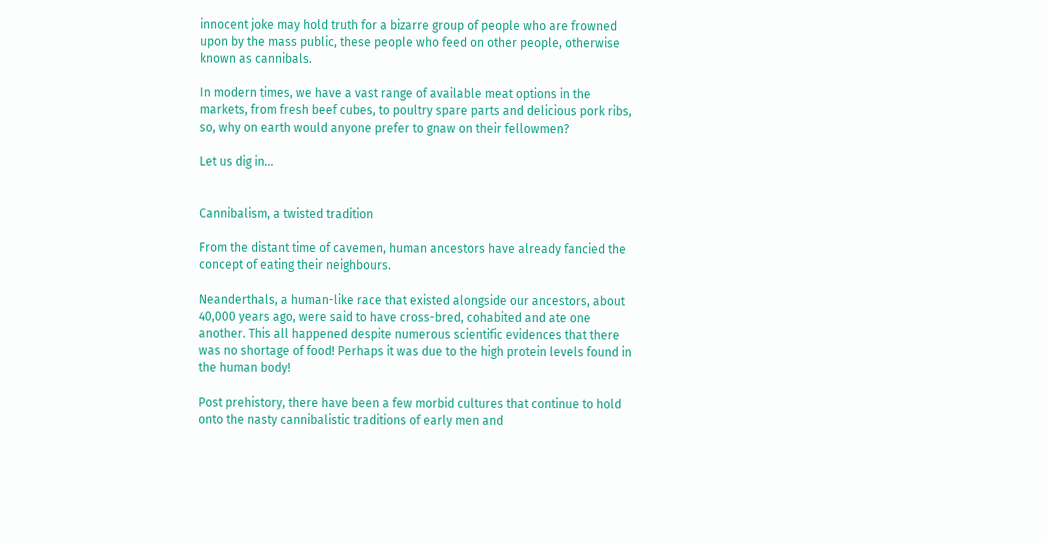innocent joke may hold truth for a bizarre group of people who are frowned upon by the mass public, these people who feed on other people, otherwise known as cannibals.

In modern times, we have a vast range of available meat options in the markets, from fresh beef cubes, to poultry spare parts and delicious pork ribs, so, why on earth would anyone prefer to gnaw on their fellowmen?

Let us dig in…


Cannibalism, a twisted tradition

From the distant time of cavemen, human ancestors have already fancied the concept of eating their neighbours.

Neanderthals, a human-like race that existed alongside our ancestors, about 40,000 years ago, were said to have cross-bred, cohabited and ate one another. This all happened despite numerous scientific evidences that there was no shortage of food! Perhaps it was due to the high protein levels found in the human body!

Post prehistory, there have been a few morbid cultures that continue to hold onto the nasty cannibalistic traditions of early men and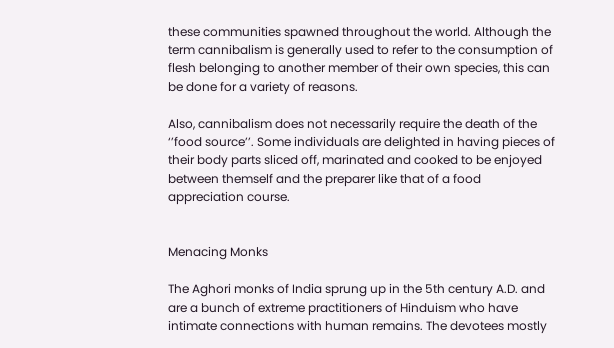these communities spawned throughout the world. Although the term cannibalism is generally used to refer to the consumption of flesh belonging to another member of their own species, this can be done for a variety of reasons.

Also, cannibalism does not necessarily require the death of the ‘’food source’’. Some individuals are delighted in having pieces of their body parts sliced off, marinated and cooked to be enjoyed between themself and the preparer like that of a food appreciation course.


Menacing Monks

The Aghori monks of India sprung up in the 5th century A.D. and are a bunch of extreme practitioners of Hinduism who have intimate connections with human remains. The devotees mostly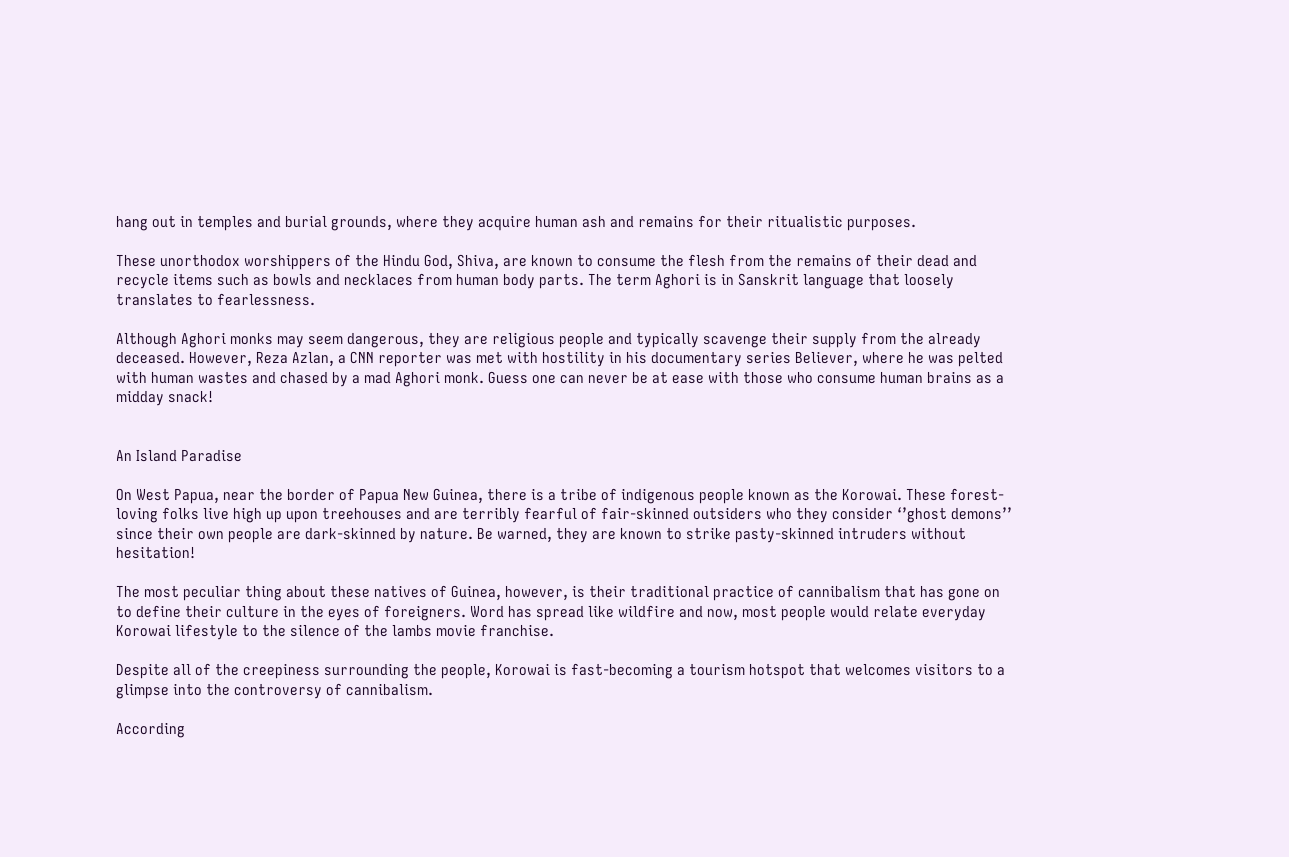hang out in temples and burial grounds, where they acquire human ash and remains for their ritualistic purposes.

These unorthodox worshippers of the Hindu God, Shiva, are known to consume the flesh from the remains of their dead and recycle items such as bowls and necklaces from human body parts. The term Aghori is in Sanskrit language that loosely translates to fearlessness.

Although Aghori monks may seem dangerous, they are religious people and typically scavenge their supply from the already deceased. However, Reza Azlan, a CNN reporter was met with hostility in his documentary series Believer, where he was pelted with human wastes and chased by a mad Aghori monk. Guess one can never be at ease with those who consume human brains as a midday snack!


An Island Paradise

On West Papua, near the border of Papua New Guinea, there is a tribe of indigenous people known as the Korowai. These forest-loving folks live high up upon treehouses and are terribly fearful of fair-skinned outsiders who they consider ‘’ghost demons’’ since their own people are dark-skinned by nature. Be warned, they are known to strike pasty-skinned intruders without hesitation!

The most peculiar thing about these natives of Guinea, however, is their traditional practice of cannibalism that has gone on to define their culture in the eyes of foreigners. Word has spread like wildfire and now, most people would relate everyday Korowai lifestyle to the silence of the lambs movie franchise.

Despite all of the creepiness surrounding the people, Korowai is fast-becoming a tourism hotspot that welcomes visitors to a glimpse into the controversy of cannibalism.

According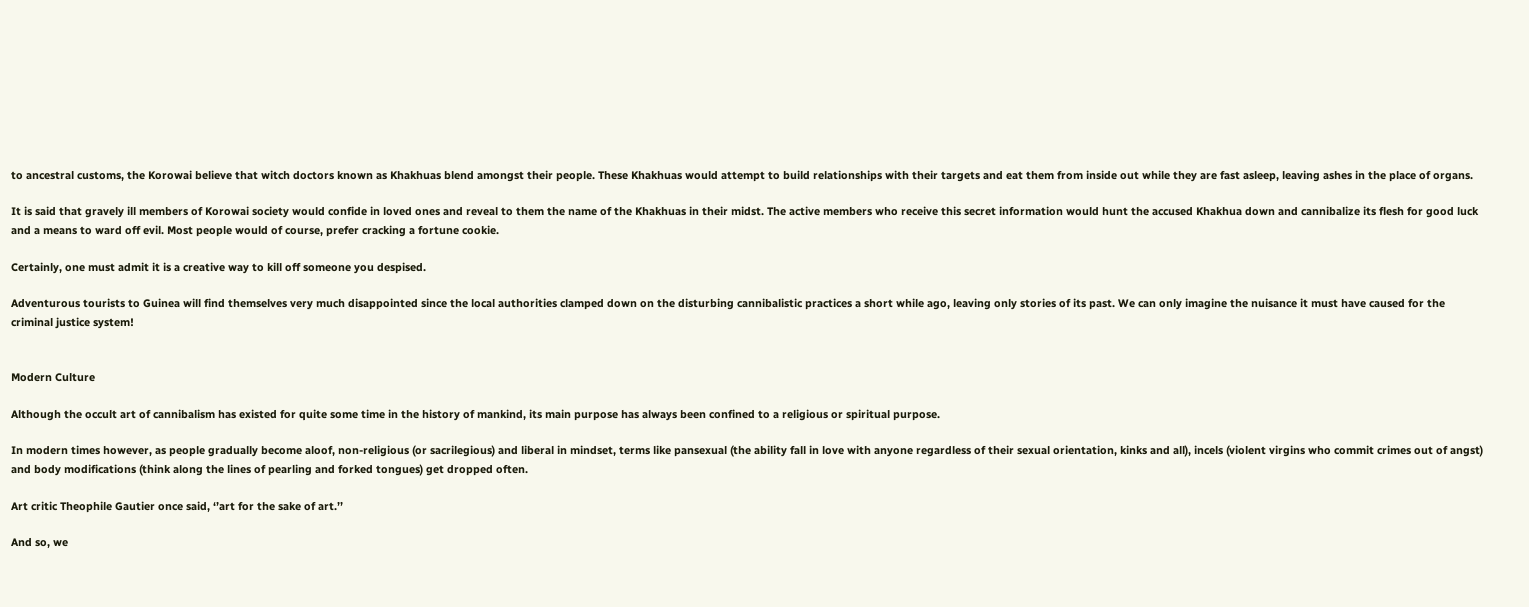to ancestral customs, the Korowai believe that witch doctors known as Khakhuas blend amongst their people. These Khakhuas would attempt to build relationships with their targets and eat them from inside out while they are fast asleep, leaving ashes in the place of organs.

It is said that gravely ill members of Korowai society would confide in loved ones and reveal to them the name of the Khakhuas in their midst. The active members who receive this secret information would hunt the accused Khakhua down and cannibalize its flesh for good luck and a means to ward off evil. Most people would of course, prefer cracking a fortune cookie.

Certainly, one must admit it is a creative way to kill off someone you despised.

Adventurous tourists to Guinea will find themselves very much disappointed since the local authorities clamped down on the disturbing cannibalistic practices a short while ago, leaving only stories of its past. We can only imagine the nuisance it must have caused for the criminal justice system!


Modern Culture

Although the occult art of cannibalism has existed for quite some time in the history of mankind, its main purpose has always been confined to a religious or spiritual purpose.

In modern times however, as people gradually become aloof, non-religious (or sacrilegious) and liberal in mindset, terms like pansexual (the ability fall in love with anyone regardless of their sexual orientation, kinks and all), incels (violent virgins who commit crimes out of angst) and body modifications (think along the lines of pearling and forked tongues) get dropped often.

Art critic Theophile Gautier once said, ‘’art for the sake of art.’’

And so, we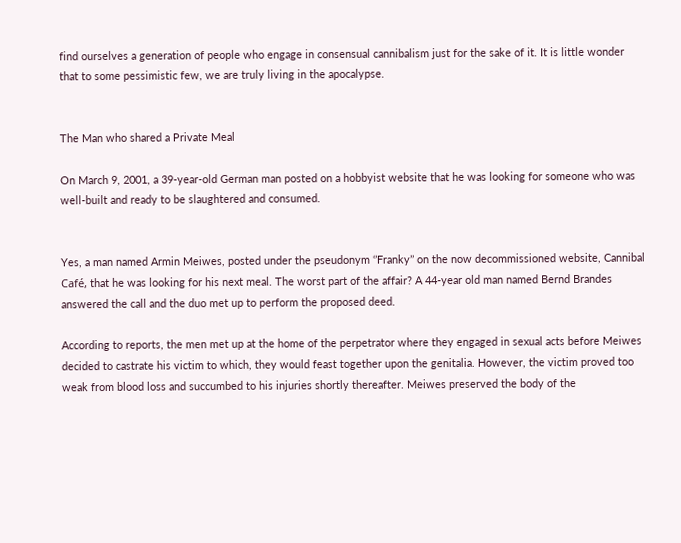find ourselves a generation of people who engage in consensual cannibalism just for the sake of it. It is little wonder that to some pessimistic few, we are truly living in the apocalypse.


The Man who shared a Private Meal

On March 9, 2001, a 39-year-old German man posted on a hobbyist website that he was looking for someone who was well-built and ready to be slaughtered and consumed.


Yes, a man named Armin Meiwes, posted under the pseudonym ‘’Franky’’ on the now decommissioned website, Cannibal Café, that he was looking for his next meal. The worst part of the affair? A 44-year old man named Bernd Brandes answered the call and the duo met up to perform the proposed deed.

According to reports, the men met up at the home of the perpetrator where they engaged in sexual acts before Meiwes decided to castrate his victim to which, they would feast together upon the genitalia. However, the victim proved too weak from blood loss and succumbed to his injuries shortly thereafter. Meiwes preserved the body of the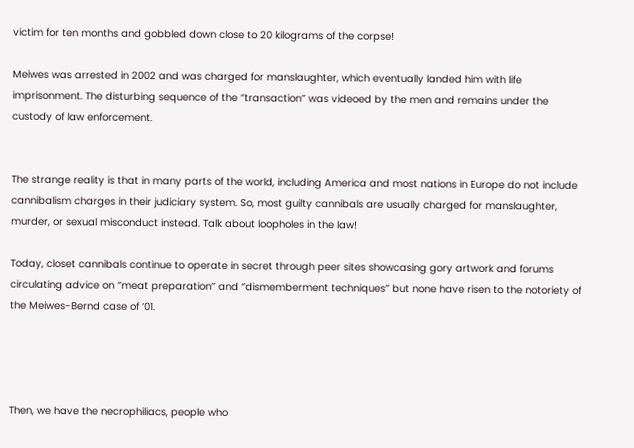victim for ten months and gobbled down close to 20 kilograms of the corpse!

Meiwes was arrested in 2002 and was charged for manslaughter, which eventually landed him with life imprisonment. The disturbing sequence of the ‘’transaction’’ was videoed by the men and remains under the custody of law enforcement.


The strange reality is that in many parts of the world, including America and most nations in Europe do not include cannibalism charges in their judiciary system. So, most guilty cannibals are usually charged for manslaughter, murder, or sexual misconduct instead. Talk about loopholes in the law!

Today, closet cannibals continue to operate in secret through peer sites showcasing gory artwork and forums circulating advice on ‘’meat preparation’’ and ‘’dismemberment techniques’’ but none have risen to the notoriety of the Meiwes-Bernd case of ’01.




Then, we have the necrophiliacs, people who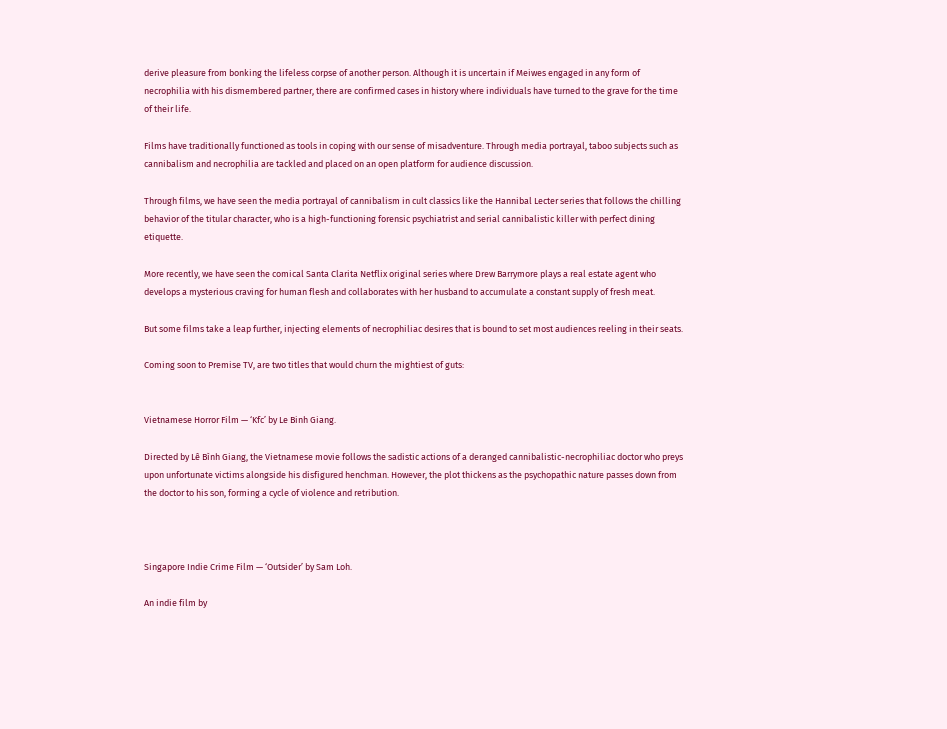derive pleasure from bonking the lifeless corpse of another person. Although it is uncertain if Meiwes engaged in any form of necrophilia with his dismembered partner, there are confirmed cases in history where individuals have turned to the grave for the time of their life.

Films have traditionally functioned as tools in coping with our sense of misadventure. Through media portrayal, taboo subjects such as cannibalism and necrophilia are tackled and placed on an open platform for audience discussion.

Through films, we have seen the media portrayal of cannibalism in cult classics like the Hannibal Lecter series that follows the chilling behavior of the titular character, who is a high-functioning forensic psychiatrist and serial cannibalistic killer with perfect dining etiquette.

More recently, we have seen the comical Santa Clarita Netflix original series where Drew Barrymore plays a real estate agent who develops a mysterious craving for human flesh and collaborates with her husband to accumulate a constant supply of fresh meat.

But some films take a leap further, injecting elements of necrophiliac desires that is bound to set most audiences reeling in their seats.

Coming soon to Premise TV, are two titles that would churn the mightiest of guts:


Vietnamese Horror Film — ‘Kfc’ by Le Binh Giang.

Directed by Lê Bình Giang, the Vietnamese movie follows the sadistic actions of a deranged cannibalistic-necrophiliac doctor who preys upon unfortunate victims alongside his disfigured henchman. However, the plot thickens as the psychopathic nature passes down from the doctor to his son, forming a cycle of violence and retribution.



Singapore Indie Crime Film — ‘Outsider’ by Sam Loh.

An indie film by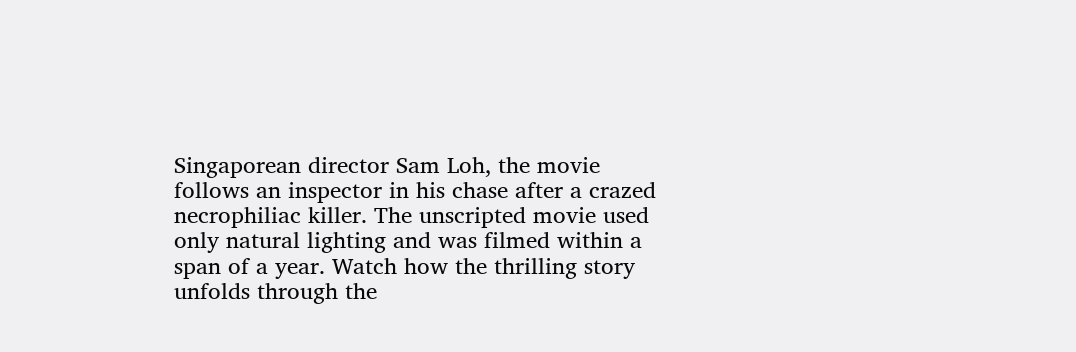Singaporean director Sam Loh, the movie follows an inspector in his chase after a crazed necrophiliac killer. The unscripted movie used only natural lighting and was filmed within a span of a year. Watch how the thrilling story unfolds through the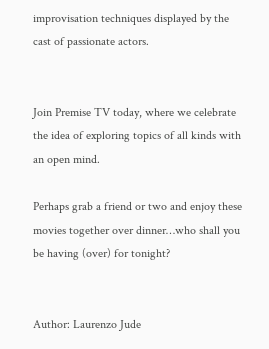improvisation techniques displayed by the cast of passionate actors.


Join Premise TV today, where we celebrate the idea of exploring topics of all kinds with an open mind.

Perhaps grab a friend or two and enjoy these movies together over dinner…who shall you be having (over) for tonight?


Author: Laurenzo Jude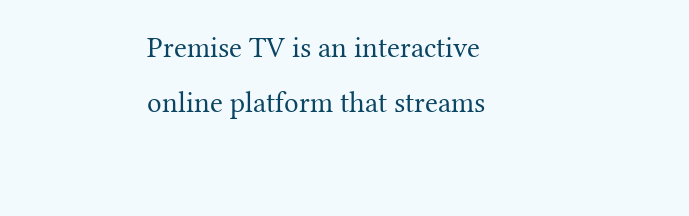Premise TV is an interactive online platform that streams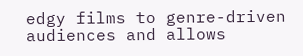edgy films to genre-driven audiences and allows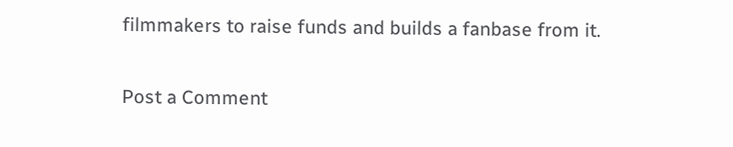filmmakers to raise funds and builds a fanbase from it.

Post a Comment